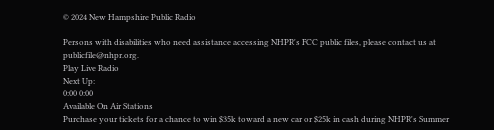© 2024 New Hampshire Public Radio

Persons with disabilities who need assistance accessing NHPR's FCC public files, please contact us at publicfile@nhpr.org.
Play Live Radio
Next Up:
0:00 0:00
Available On Air Stations
Purchase your tickets for a chance to win $35k toward a new car or $25k in cash during NHPR's Summer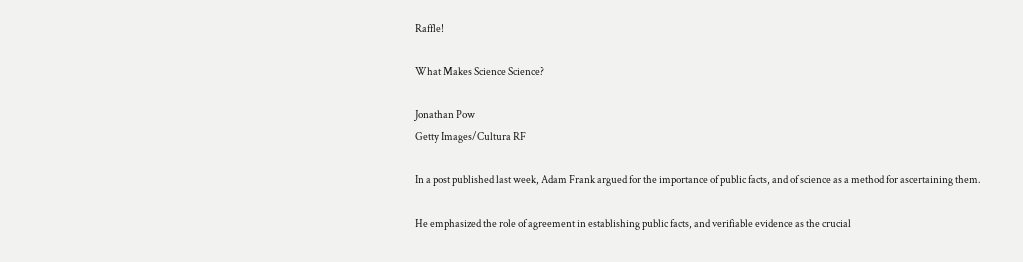Raffle!

What Makes Science Science?

Jonathan Pow
Getty Images/Cultura RF

In a post published last week, Adam Frank argued for the importance of public facts, and of science as a method for ascertaining them.

He emphasized the role of agreement in establishing public facts, and verifiable evidence as the crucial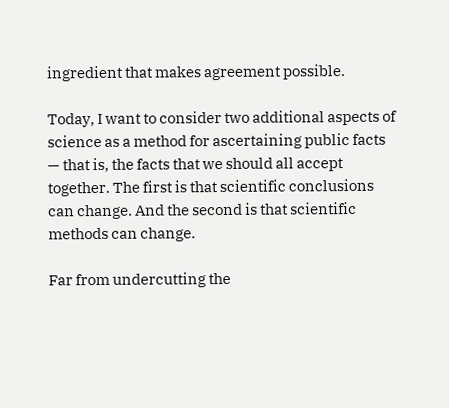ingredient that makes agreement possible.

Today, I want to consider two additional aspects of science as a method for ascertaining public facts — that is, the facts that we should all accept together. The first is that scientific conclusions can change. And the second is that scientific methods can change.

Far from undercutting the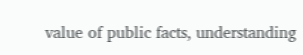value of public facts, understanding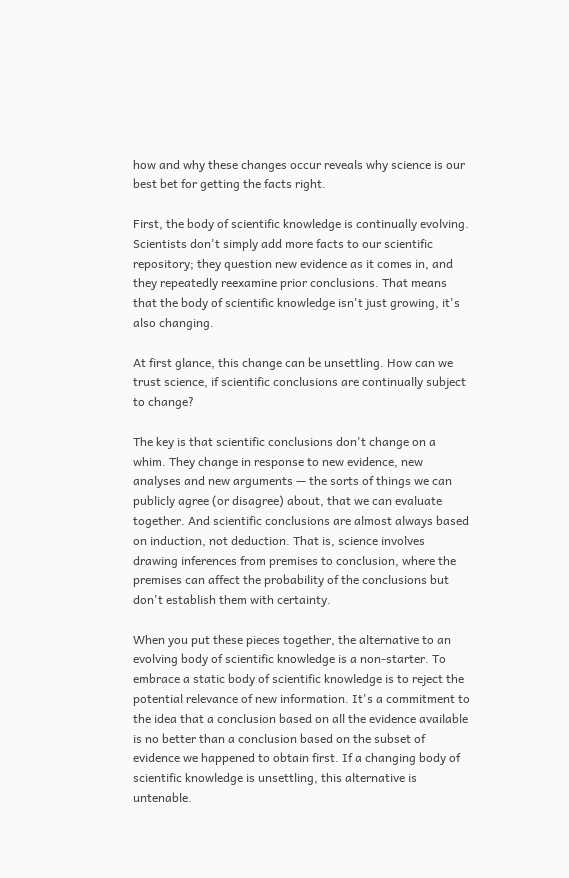how and why these changes occur reveals why science is our best bet for getting the facts right.

First, the body of scientific knowledge is continually evolving. Scientists don't simply add more facts to our scientific repository; they question new evidence as it comes in, and they repeatedly reexamine prior conclusions. That means that the body of scientific knowledge isn't just growing, it's also changing.

At first glance, this change can be unsettling. How can we trust science, if scientific conclusions are continually subject to change?

The key is that scientific conclusions don't change on a whim. They change in response to new evidence, new analyses and new arguments — the sorts of things we can publicly agree (or disagree) about, that we can evaluate together. And scientific conclusions are almost always based on induction, not deduction. That is, science involves drawing inferences from premises to conclusion, where the premises can affect the probability of the conclusions but don't establish them with certainty.

When you put these pieces together, the alternative to an evolving body of scientific knowledge is a non-starter. To embrace a static body of scientific knowledge is to reject the potential relevance of new information. It's a commitment to the idea that a conclusion based on all the evidence available is no better than a conclusion based on the subset of evidence we happened to obtain first. If a changing body of scientific knowledge is unsettling, this alternative is untenable.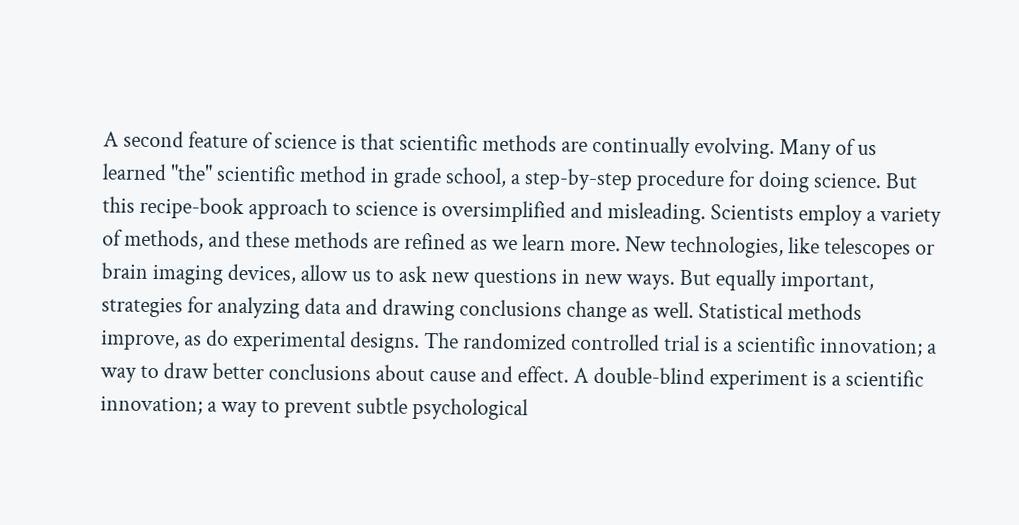A second feature of science is that scientific methods are continually evolving. Many of us learned "the" scientific method in grade school, a step-by-step procedure for doing science. But this recipe-book approach to science is oversimplified and misleading. Scientists employ a variety of methods, and these methods are refined as we learn more. New technologies, like telescopes or brain imaging devices, allow us to ask new questions in new ways. But equally important, strategies for analyzing data and drawing conclusions change as well. Statistical methods improve, as do experimental designs. The randomized controlled trial is a scientific innovation; a way to draw better conclusions about cause and effect. A double-blind experiment is a scientific innovation; a way to prevent subtle psychological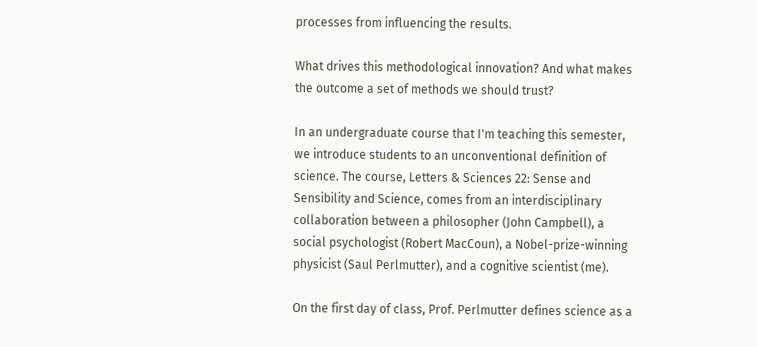processes from influencing the results.

What drives this methodological innovation? And what makes the outcome a set of methods we should trust?

In an undergraduate course that I'm teaching this semester, we introduce students to an unconventional definition of science. The course, Letters & Sciences 22: Sense and Sensibility and Science, comes from an interdisciplinary collaboration between a philosopher (John Campbell), a social psychologist (Robert MacCoun), a Nobel-prize-winning physicist (Saul Perlmutter), and a cognitive scientist (me).

On the first day of class, Prof. Perlmutter defines science as a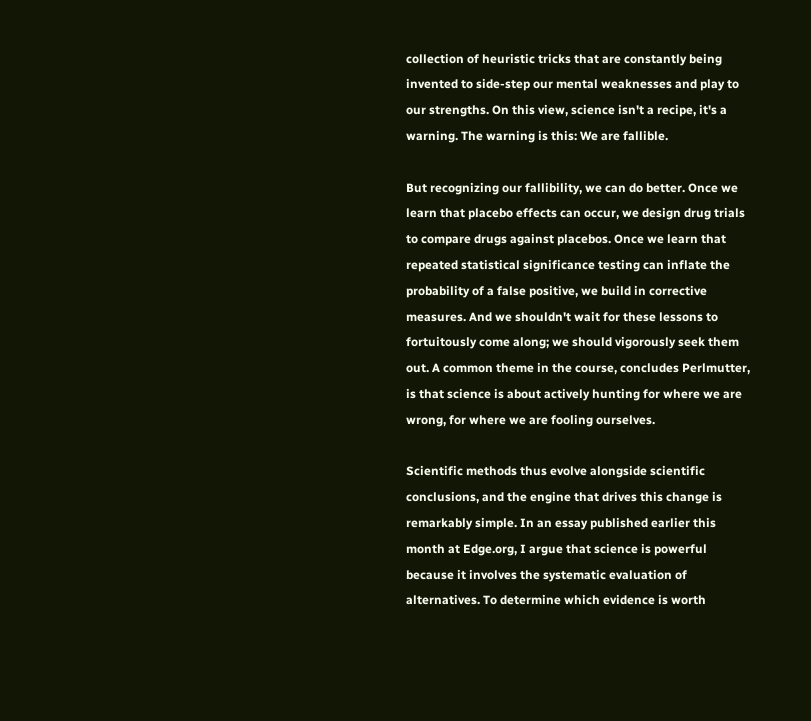collection of heuristic tricks that are constantly being invented to side-step our mental weaknesses and play to our strengths. On this view, science isn't a recipe, it's a warning. The warning is this: We are fallible.

But recognizing our fallibility, we can do better. Once we learn that placebo effects can occur, we design drug trials to compare drugs against placebos. Once we learn that repeated statistical significance testing can inflate the probability of a false positive, we build in corrective measures. And we shouldn't wait for these lessons to fortuitously come along; we should vigorously seek them out. A common theme in the course, concludes Perlmutter, is that science is about actively hunting for where we are wrong, for where we are fooling ourselves.

Scientific methods thus evolve alongside scientific conclusions, and the engine that drives this change is remarkably simple. In an essay published earlier this month at Edge.org, I argue that science is powerful because it involves the systematic evaluation of alternatives. To determine which evidence is worth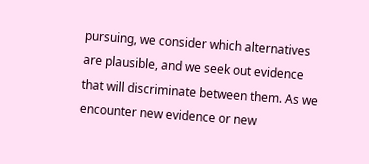pursuing, we consider which alternatives are plausible, and we seek out evidence that will discriminate between them. As we encounter new evidence or new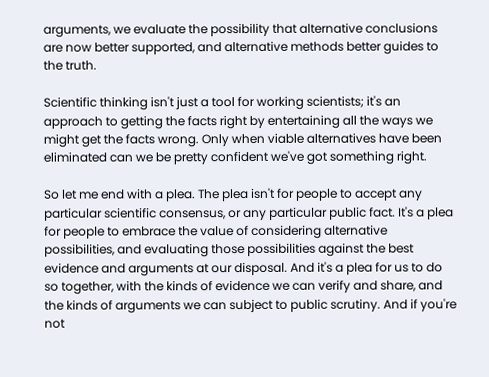arguments, we evaluate the possibility that alternative conclusions are now better supported, and alternative methods better guides to the truth.

Scientific thinking isn't just a tool for working scientists; it's an approach to getting the facts right by entertaining all the ways we might get the facts wrong. Only when viable alternatives have been eliminated can we be pretty confident we've got something right.

So let me end with a plea. The plea isn't for people to accept any particular scientific consensus, or any particular public fact. It's a plea for people to embrace the value of considering alternative possibilities, and evaluating those possibilities against the best evidence and arguments at our disposal. And it's a plea for us to do so together, with the kinds of evidence we can verify and share, and the kinds of arguments we can subject to public scrutiny. And if you're not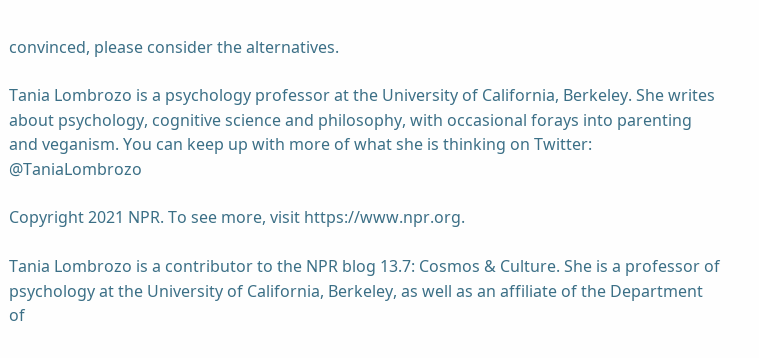convinced, please consider the alternatives.

Tania Lombrozo is a psychology professor at the University of California, Berkeley. She writes about psychology, cognitive science and philosophy, with occasional forays into parenting and veganism. You can keep up with more of what she is thinking on Twitter: @TaniaLombrozo

Copyright 2021 NPR. To see more, visit https://www.npr.org.

Tania Lombrozo is a contributor to the NPR blog 13.7: Cosmos & Culture. She is a professor of psychology at the University of California, Berkeley, as well as an affiliate of the Department of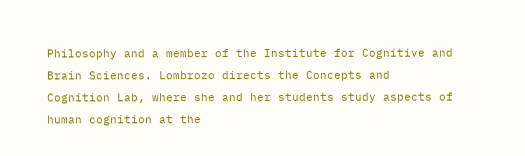Philosophy and a member of the Institute for Cognitive and Brain Sciences. Lombrozo directs the Concepts and Cognition Lab, where she and her students study aspects of human cognition at the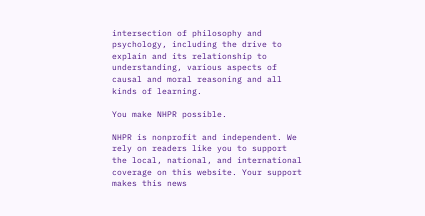intersection of philosophy and psychology, including the drive to explain and its relationship to understanding, various aspects of causal and moral reasoning and all kinds of learning.

You make NHPR possible.

NHPR is nonprofit and independent. We rely on readers like you to support the local, national, and international coverage on this website. Your support makes this news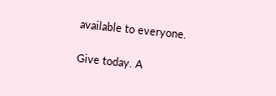available to everyone.

Give today. A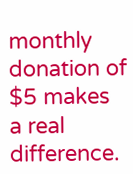monthly donation of $5 makes a real difference.